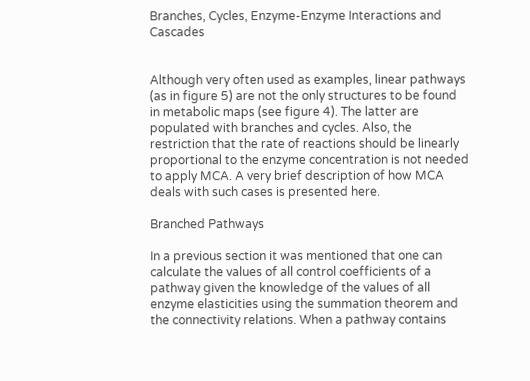Branches, Cycles, Enzyme-Enzyme Interactions and Cascades


Although very often used as examples, linear pathways (as in figure 5) are not the only structures to be found in metabolic maps (see figure 4). The latter are populated with branches and cycles. Also, the restriction that the rate of reactions should be linearly proportional to the enzyme concentration is not needed to apply MCA. A very brief description of how MCA deals with such cases is presented here.

Branched Pathways

In a previous section it was mentioned that one can calculate the values of all control coefficients of a pathway given the knowledge of the values of all enzyme elasticities using the summation theorem and the connectivity relations. When a pathway contains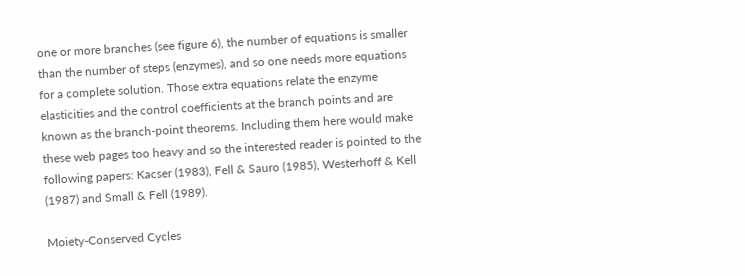one or more branches (see figure 6), the number of equations is smaller than the number of steps (enzymes), and so one needs more equations for a complete solution. Those extra equations relate the enzyme elasticities and the control coefficients at the branch points and are known as the branch-point theorems. Including them here would make these web pages too heavy and so the interested reader is pointed to the following papers: Kacser (1983), Fell & Sauro (1985), Westerhoff & Kell (1987) and Small & Fell (1989).

Moiety-Conserved Cycles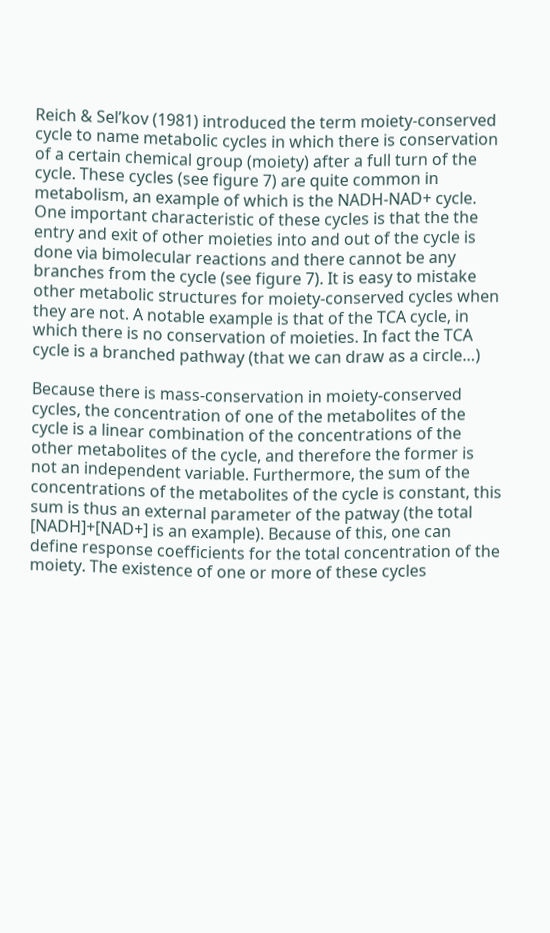Reich & Sel’kov (1981) introduced the term moiety-conserved cycle to name metabolic cycles in which there is conservation of a certain chemical group (moiety) after a full turn of the cycle. These cycles (see figure 7) are quite common in metabolism, an example of which is the NADH-NAD+ cycle. One important characteristic of these cycles is that the the entry and exit of other moieties into and out of the cycle is done via bimolecular reactions and there cannot be any branches from the cycle (see figure 7). It is easy to mistake other metabolic structures for moiety-conserved cycles when they are not. A notable example is that of the TCA cycle, in which there is no conservation of moieties. In fact the TCA cycle is a branched pathway (that we can draw as a circle…)

Because there is mass-conservation in moiety-conserved cycles, the concentration of one of the metabolites of the cycle is a linear combination of the concentrations of the other metabolites of the cycle, and therefore the former is not an independent variable. Furthermore, the sum of the concentrations of the metabolites of the cycle is constant, this sum is thus an external parameter of the patway (the total [NADH]+[NAD+] is an example). Because of this, one can define response coefficients for the total concentration of the moiety. The existence of one or more of these cycles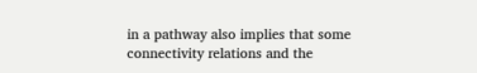in a pathway also implies that some connectivity relations and the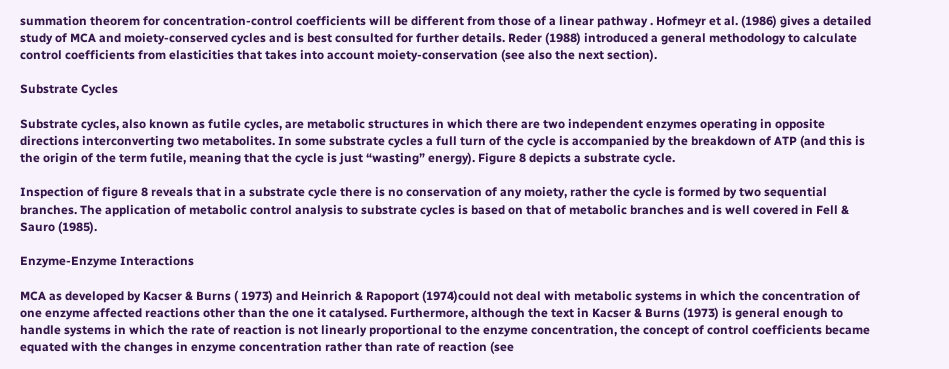summation theorem for concentration-control coefficients will be different from those of a linear pathway . Hofmeyr et al. (1986) gives a detailed study of MCA and moiety-conserved cycles and is best consulted for further details. Reder (1988) introduced a general methodology to calculate control coefficients from elasticities that takes into account moiety-conservation (see also the next section).

Substrate Cycles

Substrate cycles, also known as futile cycles, are metabolic structures in which there are two independent enzymes operating in opposite directions interconverting two metabolites. In some substrate cycles a full turn of the cycle is accompanied by the breakdown of ATP (and this is the origin of the term futile, meaning that the cycle is just “wasting” energy). Figure 8 depicts a substrate cycle.

Inspection of figure 8 reveals that in a substrate cycle there is no conservation of any moiety, rather the cycle is formed by two sequential branches. The application of metabolic control analysis to substrate cycles is based on that of metabolic branches and is well covered in Fell & Sauro (1985).

Enzyme-Enzyme Interactions

MCA as developed by Kacser & Burns ( 1973) and Heinrich & Rapoport (1974)could not deal with metabolic systems in which the concentration of one enzyme affected reactions other than the one it catalysed. Furthermore, although the text in Kacser & Burns (1973) is general enough to handle systems in which the rate of reaction is not linearly proportional to the enzyme concentration, the concept of control coefficients became equated with the changes in enzyme concentration rather than rate of reaction (see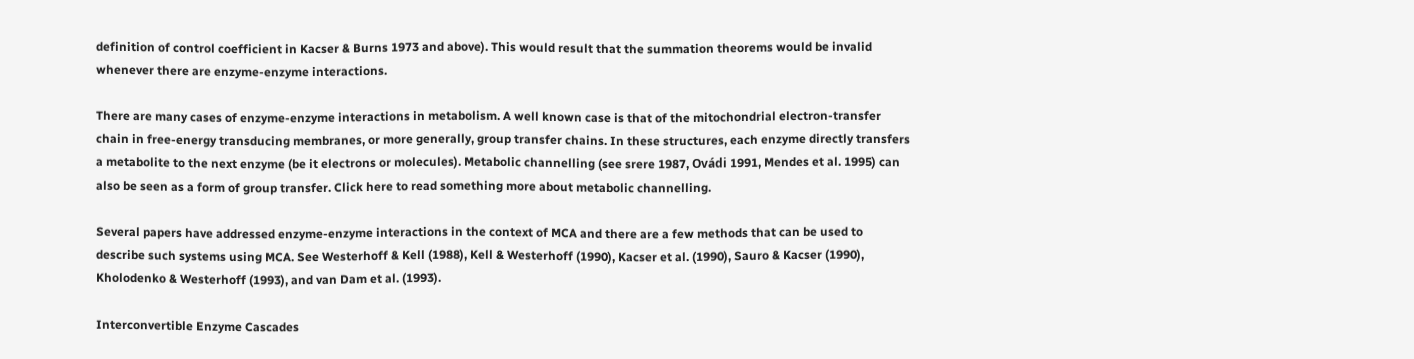definition of control coefficient in Kacser & Burns 1973 and above). This would result that the summation theorems would be invalid whenever there are enzyme-enzyme interactions.

There are many cases of enzyme-enzyme interactions in metabolism. A well known case is that of the mitochondrial electron-transfer chain in free-energy transducing membranes, or more generally, group transfer chains. In these structures, each enzyme directly transfers a metabolite to the next enzyme (be it electrons or molecules). Metabolic channelling (see srere 1987, Ovádi 1991, Mendes et al. 1995) can also be seen as a form of group transfer. Click here to read something more about metabolic channelling.

Several papers have addressed enzyme-enzyme interactions in the context of MCA and there are a few methods that can be used to describe such systems using MCA. See Westerhoff & Kell (1988), Kell & Westerhoff (1990), Kacser et al. (1990), Sauro & Kacser (1990), Kholodenko & Westerhoff (1993), and van Dam et al. (1993).

Interconvertible Enzyme Cascades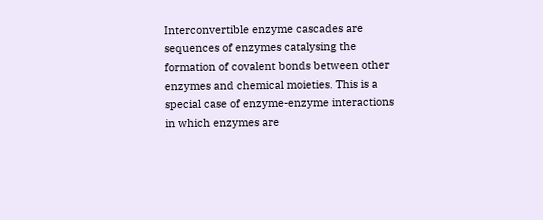Interconvertible enzyme cascades are sequences of enzymes catalysing the formation of covalent bonds between other enzymes and chemical moieties. This is a special case of enzyme-enzyme interactions in which enzymes are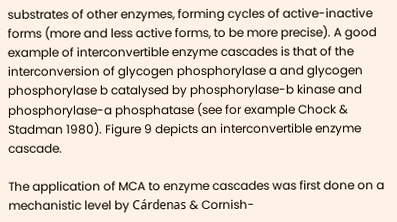substrates of other enzymes, forming cycles of active-inactive forms (more and less active forms, to be more precise). A good example of interconvertible enzyme cascades is that of the interconversion of glycogen phosphorylase a and glycogen phosphorylase b catalysed by phosphorylase-b kinase and phosphorylase-a phosphatase (see for example Chock & Stadman 1980). Figure 9 depicts an interconvertible enzyme cascade.

The application of MCA to enzyme cascades was first done on a mechanistic level by Cárdenas & Cornish-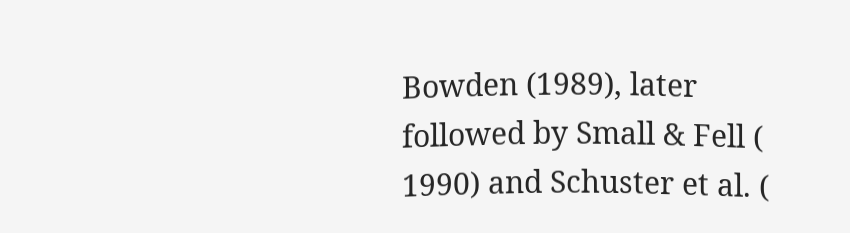Bowden (1989), later followed by Small & Fell ( 1990) and Schuster et al. (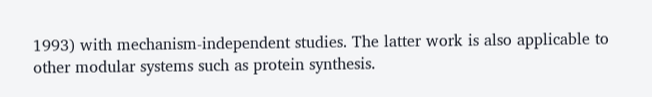1993) with mechanism-independent studies. The latter work is also applicable to other modular systems such as protein synthesis.